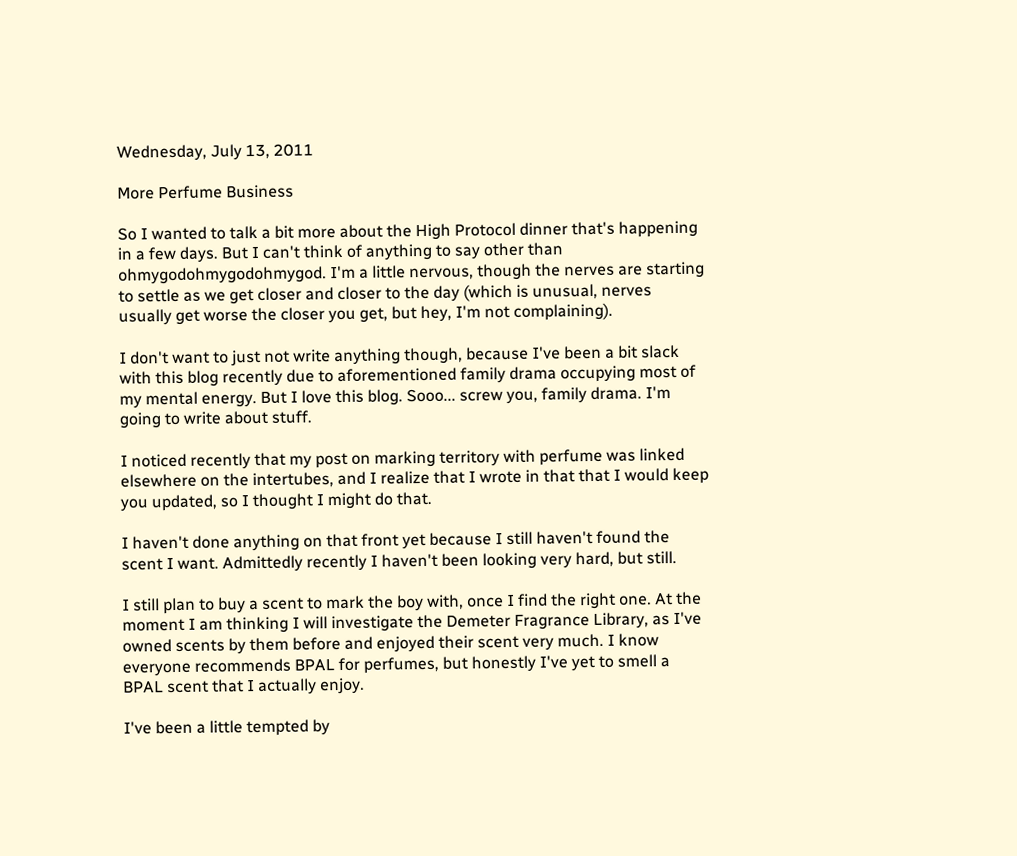Wednesday, July 13, 2011

More Perfume Business

So I wanted to talk a bit more about the High Protocol dinner that's happening in a few days. But I can't think of anything to say other than ohmygodohmygodohmygod. I'm a little nervous, though the nerves are starting to settle as we get closer and closer to the day (which is unusual, nerves usually get worse the closer you get, but hey, I'm not complaining).

I don't want to just not write anything though, because I've been a bit slack with this blog recently due to aforementioned family drama occupying most of my mental energy. But I love this blog. Sooo... screw you, family drama. I'm going to write about stuff.

I noticed recently that my post on marking territory with perfume was linked elsewhere on the intertubes, and I realize that I wrote in that that I would keep you updated, so I thought I might do that.

I haven't done anything on that front yet because I still haven't found the scent I want. Admittedly recently I haven't been looking very hard, but still.

I still plan to buy a scent to mark the boy with, once I find the right one. At the moment I am thinking I will investigate the Demeter Fragrance Library, as I've owned scents by them before and enjoyed their scent very much. I know everyone recommends BPAL for perfumes, but honestly I've yet to smell a BPAL scent that I actually enjoy.

I've been a little tempted by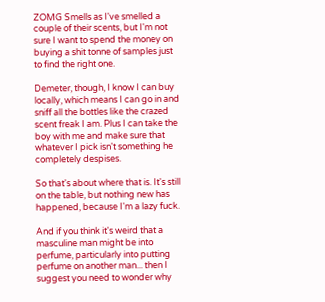ZOMG Smells as I've smelled a couple of their scents, but I'm not sure I want to spend the money on buying a shit tonne of samples just to find the right one.

Demeter, though, I know I can buy locally, which means I can go in and sniff all the bottles like the crazed scent freak I am. Plus I can take the boy with me and make sure that whatever I pick isn't something he completely despises.

So that's about where that is. It's still on the table, but nothing new has happened, because I'm a lazy fuck.

And if you think it's weird that a masculine man might be into perfume, particularly into putting perfume on another man... then I suggest you need to wonder why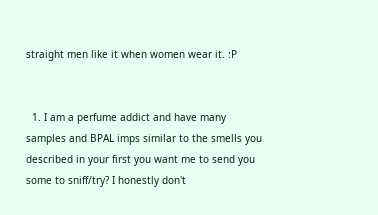straight men like it when women wear it. :P


  1. I am a perfume addict and have many samples and BPAL imps similar to the smells you described in your first you want me to send you some to sniff/try? I honestly don't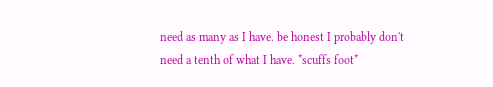need as many as I have. be honest I probably don't need a tenth of what I have. *scuffs foot*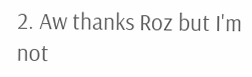2. Aw thanks Roz but I'm not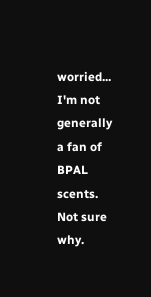worried... I'm not generally a fan of BPAL scents. Not sure why.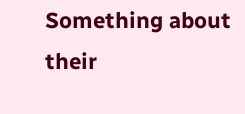Something about their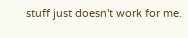stuff just doesn't work for me.